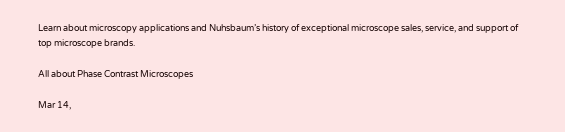Learn about microscopy applications and Nuhsbaum’s history of exceptional microscope sales, service, and support of top microscope brands.

All about Phase Contrast Microscopes

Mar 14,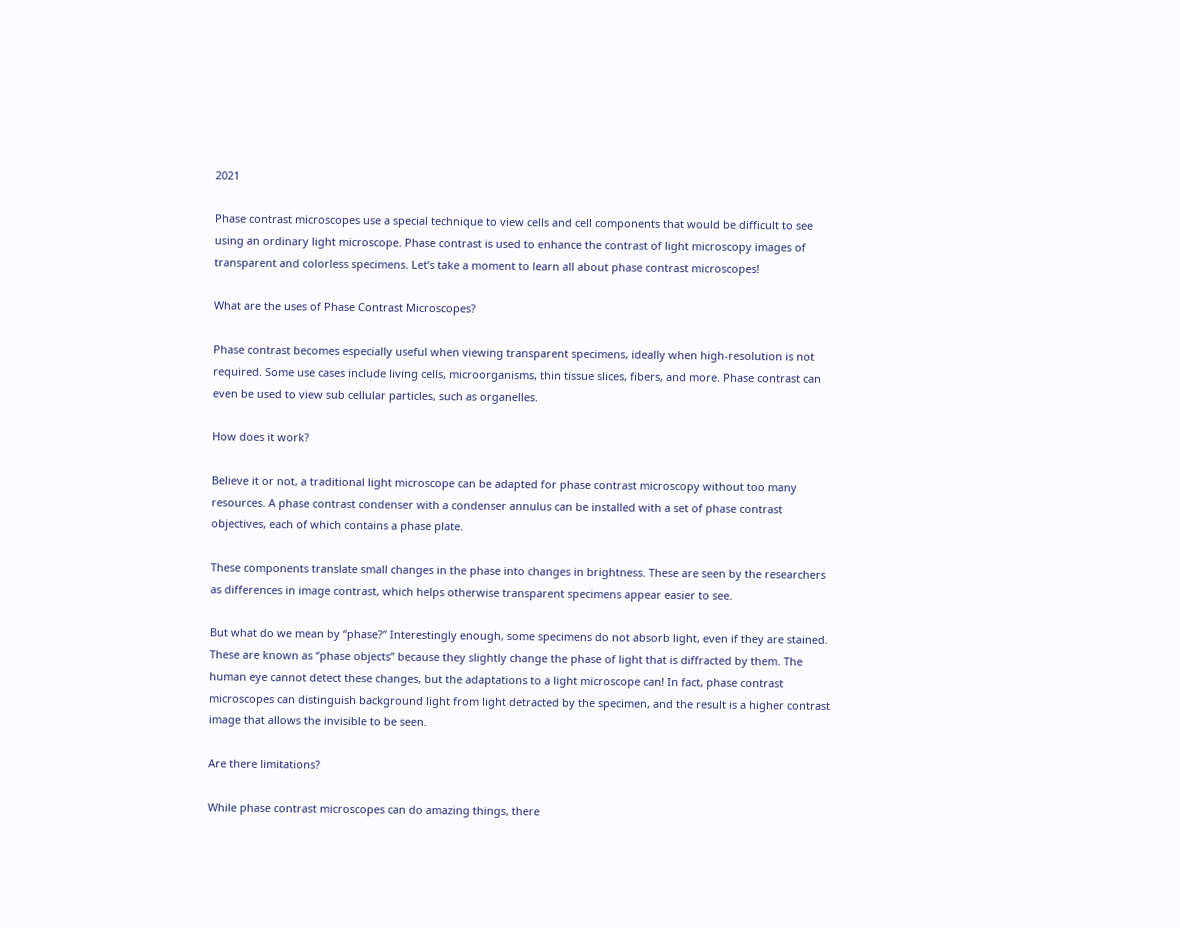2021

Phase contrast microscopes use a special technique to view cells and cell components that would be difficult to see using an ordinary light microscope. Phase contrast is used to enhance the contrast of light microscopy images of transparent and colorless specimens. Let’s take a moment to learn all about phase contrast microscopes!

What are the uses of Phase Contrast Microscopes?

Phase contrast becomes especially useful when viewing transparent specimens, ideally when high-resolution is not required. Some use cases include living cells, microorganisms, thin tissue slices, fibers, and more. Phase contrast can even be used to view sub cellular particles, such as organelles.

How does it work?

Believe it or not, a traditional light microscope can be adapted for phase contrast microscopy without too many resources. A phase contrast condenser with a condenser annulus can be installed with a set of phase contrast objectives, each of which contains a phase plate.

These components translate small changes in the phase into changes in brightness. These are seen by the researchers as differences in image contrast, which helps otherwise transparent specimens appear easier to see.

But what do we mean by “phase?” Interestingly enough, some specimens do not absorb light, even if they are stained. These are known as “phase objects” because they slightly change the phase of light that is diffracted by them. The human eye cannot detect these changes, but the adaptations to a light microscope can! In fact, phase contrast microscopes can distinguish background light from light detracted by the specimen, and the result is a higher contrast image that allows the invisible to be seen.

Are there limitations?

While phase contrast microscopes can do amazing things, there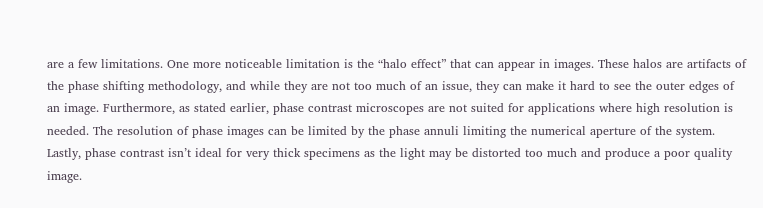are a few limitations. One more noticeable limitation is the “halo effect” that can appear in images. These halos are artifacts of the phase shifting methodology, and while they are not too much of an issue, they can make it hard to see the outer edges of an image. Furthermore, as stated earlier, phase contrast microscopes are not suited for applications where high resolution is needed. The resolution of phase images can be limited by the phase annuli limiting the numerical aperture of the system. Lastly, phase contrast isn’t ideal for very thick specimens as the light may be distorted too much and produce a poor quality image.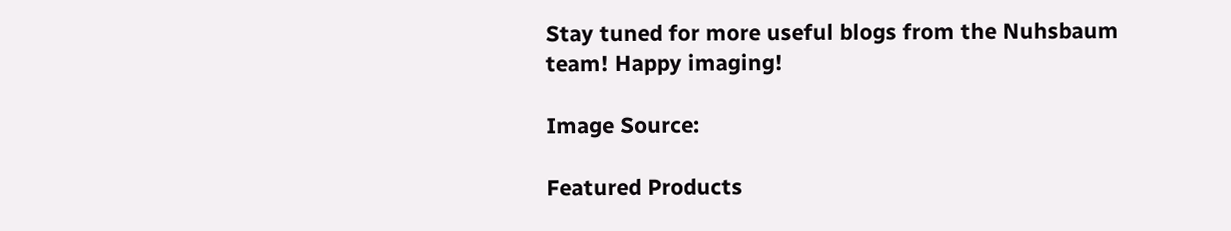Stay tuned for more useful blogs from the Nuhsbaum team! Happy imaging!

Image Source:

Featured Products